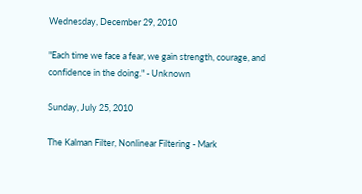Wednesday, December 29, 2010

"Each time we face a fear, we gain strength, courage, and confidence in the doing." - Unknown

Sunday, July 25, 2010

The Kalman Filter, Nonlinear Filtering - Mark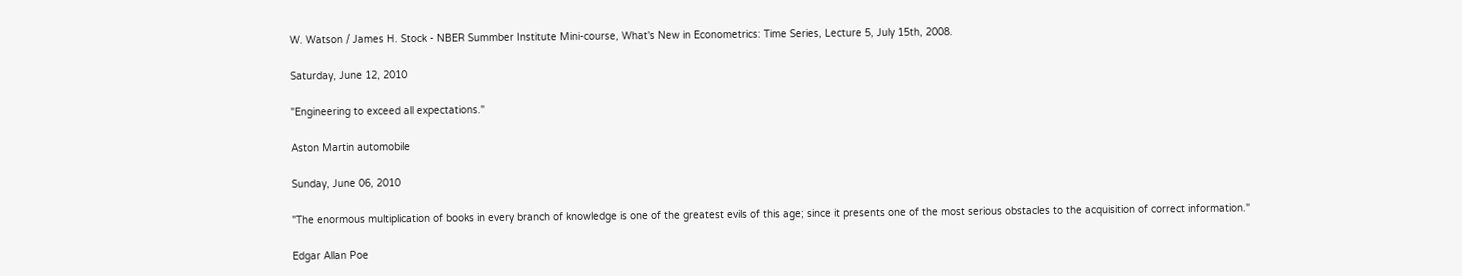W. Watson / James H. Stock - NBER Summber Institute Mini-course, What's New in Econometrics: Time Series, Lecture 5, July 15th, 2008.

Saturday, June 12, 2010

"Engineering to exceed all expectations."

Aston Martin automobile

Sunday, June 06, 2010

"The enormous multiplication of books in every branch of knowledge is one of the greatest evils of this age; since it presents one of the most serious obstacles to the acquisition of correct information."

Edgar Allan Poe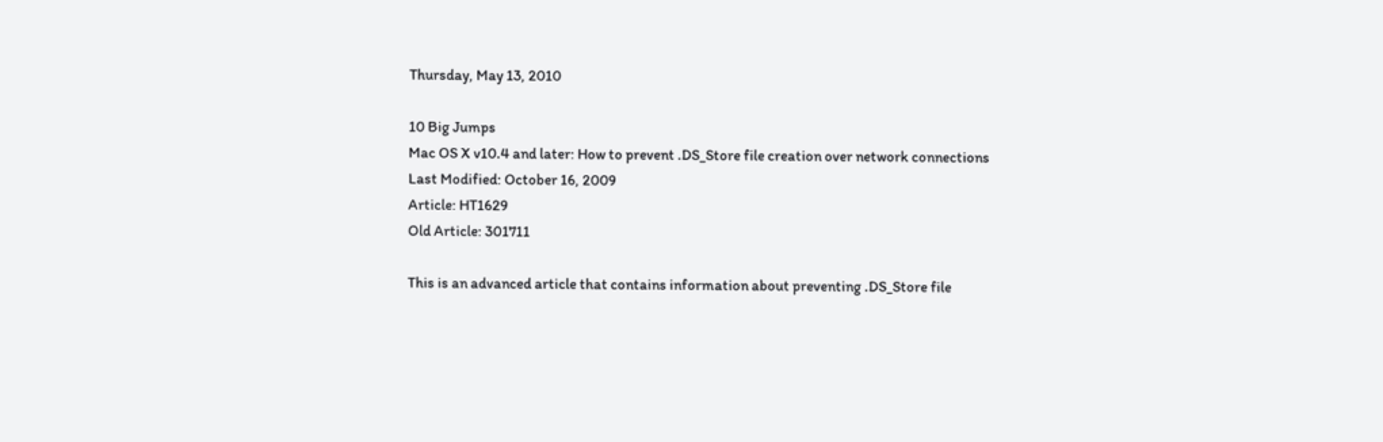Thursday, May 13, 2010

10 Big Jumps
Mac OS X v10.4 and later: How to prevent .DS_Store file creation over network connections
Last Modified: October 16, 2009
Article: HT1629
Old Article: 301711

This is an advanced article that contains information about preventing .DS_Store file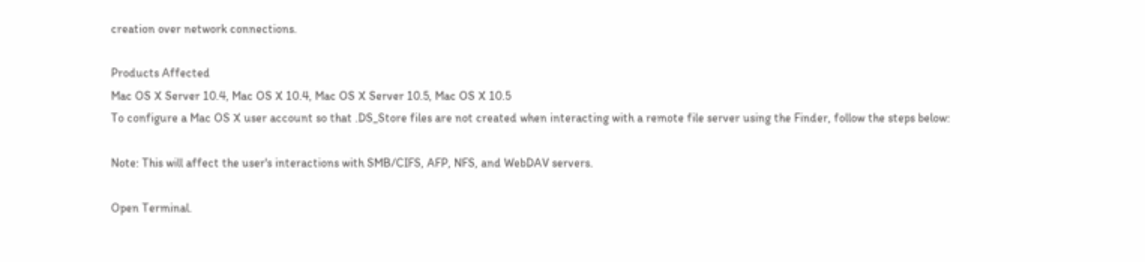creation over network connections.

Products Affected
Mac OS X Server 10.4, Mac OS X 10.4, Mac OS X Server 10.5, Mac OS X 10.5
To configure a Mac OS X user account so that .DS_Store files are not created when interacting with a remote file server using the Finder, follow the steps below:

Note: This will affect the user's interactions with SMB/CIFS, AFP, NFS, and WebDAV servers.

Open Terminal.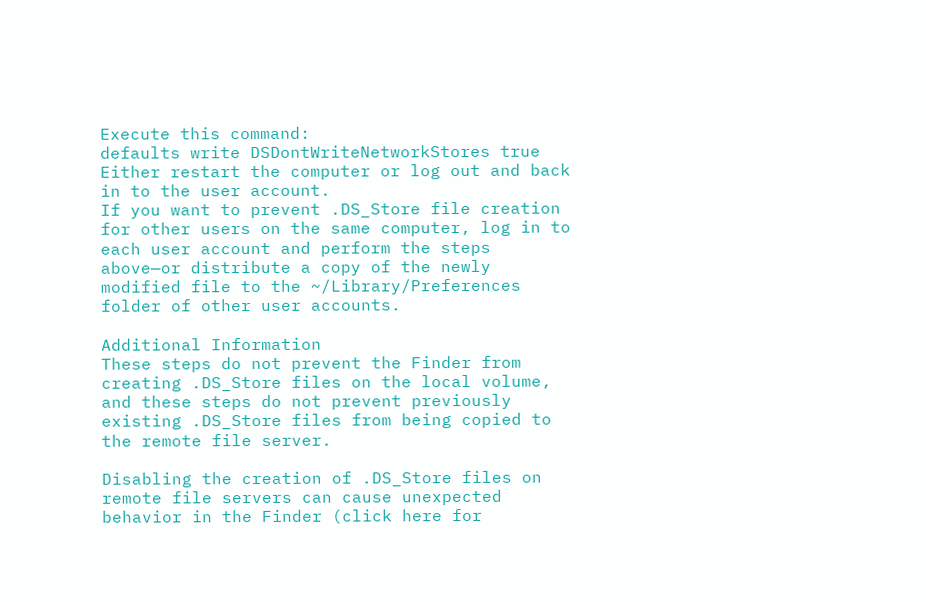Execute this command:
defaults write DSDontWriteNetworkStores true
Either restart the computer or log out and back in to the user account.
If you want to prevent .DS_Store file creation for other users on the same computer, log in to each user account and perform the steps above—or distribute a copy of the newly modified file to the ~/Library/Preferences folder of other user accounts.

Additional Information
These steps do not prevent the Finder from creating .DS_Store files on the local volume, and these steps do not prevent previously existing .DS_Store files from being copied to the remote file server.

Disabling the creation of .DS_Store files on remote file servers can cause unexpected behavior in the Finder (click here for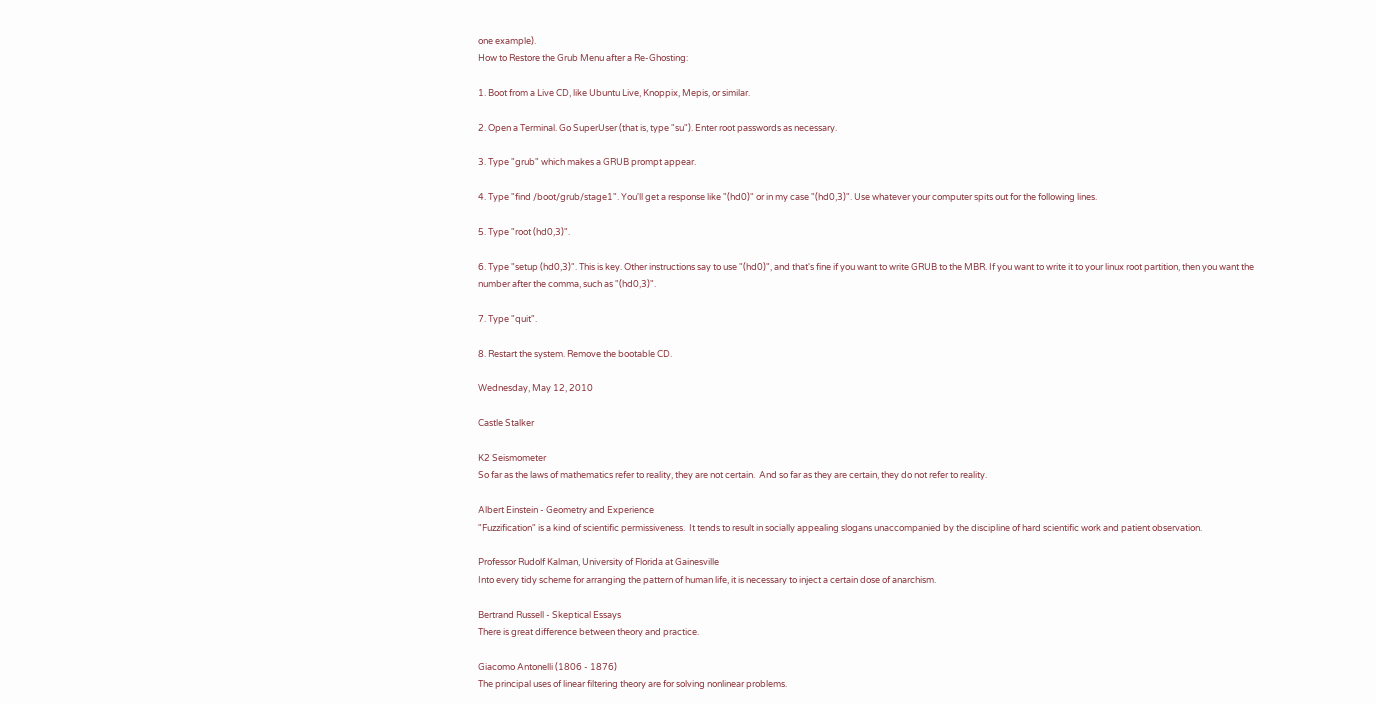one example).
How to Restore the Grub Menu after a Re-Ghosting:

1. Boot from a Live CD, like Ubuntu Live, Knoppix, Mepis, or similar.

2. Open a Terminal. Go SuperUser (that is, type "su"). Enter root passwords as necessary.

3. Type "grub" which makes a GRUB prompt appear.

4. Type "find /boot/grub/stage1". You'll get a response like "(hd0)" or in my case "(hd0,3)". Use whatever your computer spits out for the following lines.

5. Type "root (hd0,3)".

6. Type "setup (hd0,3)". This is key. Other instructions say to use "(hd0)", and that's fine if you want to write GRUB to the MBR. If you want to write it to your linux root partition, then you want the number after the comma, such as "(hd0,3)".

7. Type "quit".

8. Restart the system. Remove the bootable CD.

Wednesday, May 12, 2010

Castle Stalker

K2 Seismometer
So far as the laws of mathematics refer to reality, they are not certain.  And so far as they are certain, they do not refer to reality.

Albert Einstein - Geometry and Experience
"Fuzzification" is a kind of scientific permissiveness.  It tends to result in socially appealing slogans unaccompanied by the discipline of hard scientific work and patient observation.

Professor Rudolf Kalman, University of Florida at Gainesville
Into every tidy scheme for arranging the pattern of human life, it is necessary to inject a certain dose of anarchism.

Bertrand Russell - Skeptical Essays
There is great difference between theory and practice.

Giacomo Antonelli (1806 - 1876)
The principal uses of linear filtering theory are for solving nonlinear problems.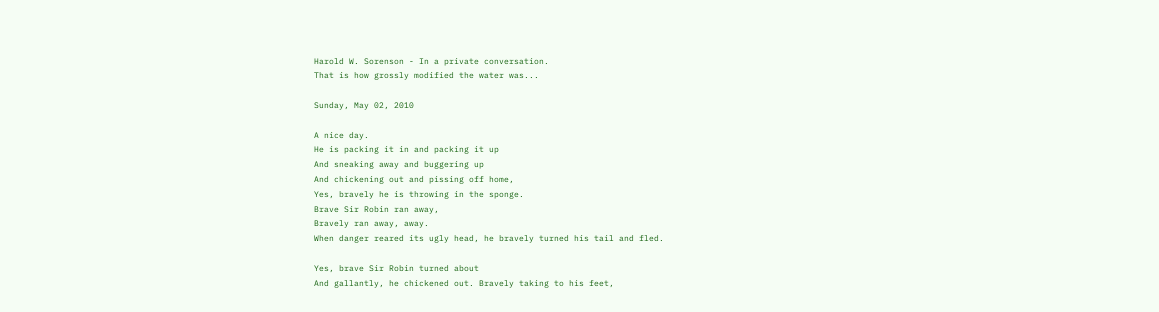Harold W. Sorenson - In a private conversation.
That is how grossly modified the water was...

Sunday, May 02, 2010

A nice day.
He is packing it in and packing it up
And sneaking away and buggering up
And chickening out and pissing off home,
Yes, bravely he is throwing in the sponge.
Brave Sir Robin ran away,
Bravely ran away, away.
When danger reared its ugly head, he bravely turned his tail and fled.

Yes, brave Sir Robin turned about
And gallantly, he chickened out. Bravely taking to his feet,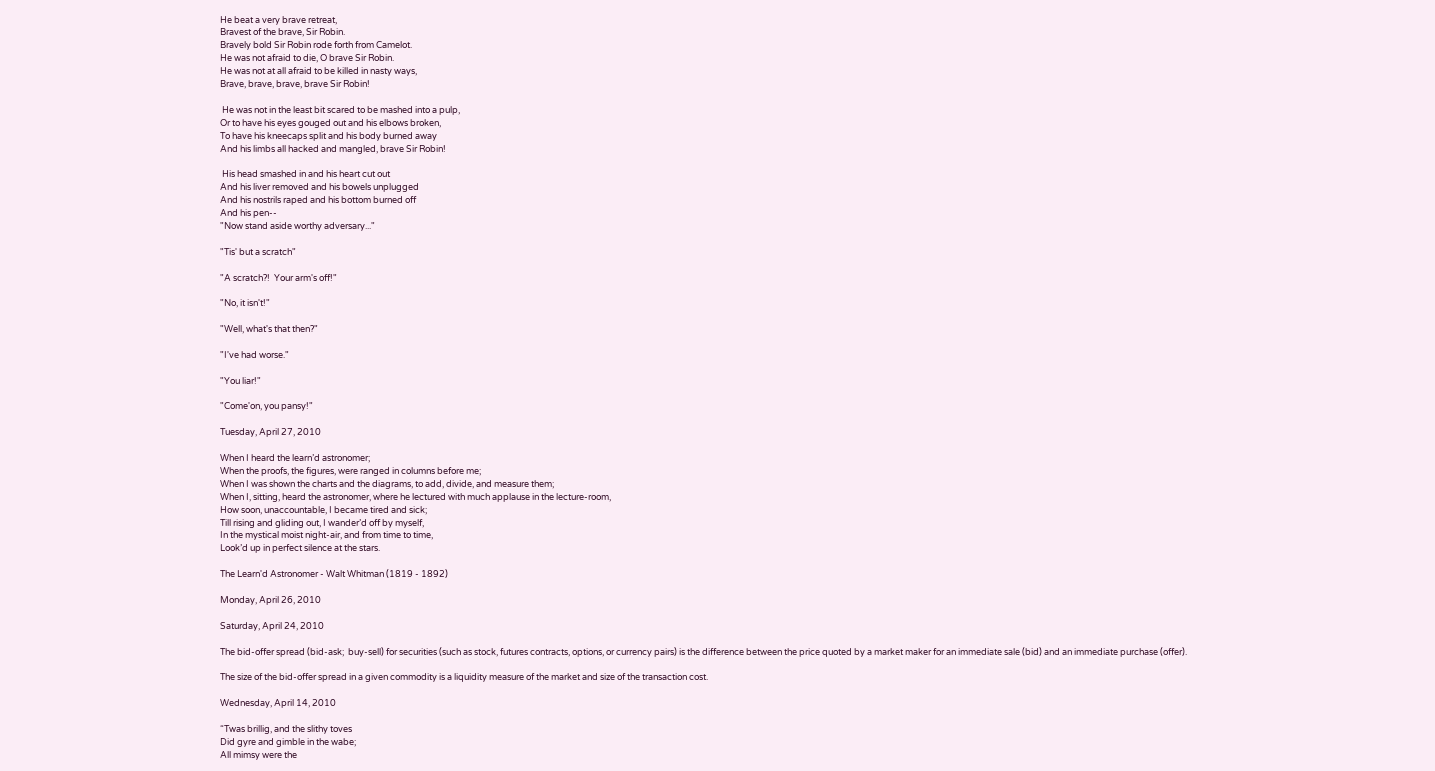He beat a very brave retreat,
Bravest of the brave, Sir Robin.
Bravely bold Sir Robin rode forth from Camelot.
He was not afraid to die, O brave Sir Robin.
He was not at all afraid to be killed in nasty ways,
Brave, brave, brave, brave Sir Robin!

 He was not in the least bit scared to be mashed into a pulp,
Or to have his eyes gouged out and his elbows broken,
To have his kneecaps split and his body burned away
And his limbs all hacked and mangled, brave Sir Robin!

 His head smashed in and his heart cut out
And his liver removed and his bowels unplugged
And his nostrils raped and his bottom burned off
And his pen--
"Now stand aside worthy adversary..."

"Tis' but a scratch"

"A scratch?!  Your arm's off!"

"No, it isn't!"

"Well, what's that then?"

"I've had worse."

"You liar!"

"Come'on, you pansy!"

Tuesday, April 27, 2010

When I heard the learn’d astronomer;
When the proofs, the figures, were ranged in columns before me;
When I was shown the charts and the diagrams, to add, divide, and measure them;
When I, sitting, heard the astronomer, where he lectured with much applause in the lecture-room,
How soon, unaccountable, I became tired and sick;
Till rising and gliding out, I wander’d off by myself,
In the mystical moist night-air, and from time to time,
Look’d up in perfect silence at the stars.

The Learn'd Astronomer - Walt Whitman (1819 - 1892)

Monday, April 26, 2010

Saturday, April 24, 2010

The bid-offer spread (bid-ask;  buy-sell) for securities (such as stock, futures contracts, options, or currency pairs) is the difference between the price quoted by a market maker for an immediate sale (bid) and an immediate purchase (offer).

The size of the bid-offer spread in a given commodity is a liquidity measure of the market and size of the transaction cost.

Wednesday, April 14, 2010

“Twas brillig, and the slithy toves
Did gyre and gimble in the wabe;
All mimsy were the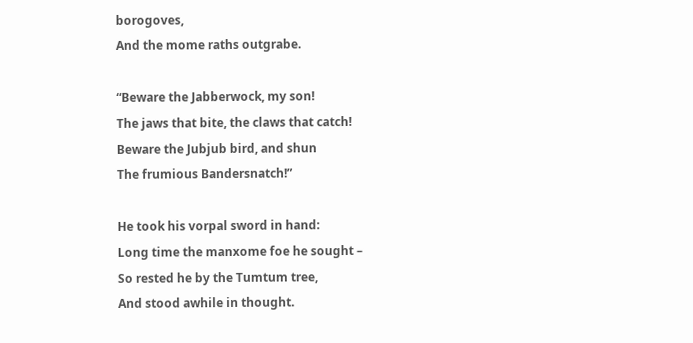borogoves,
And the mome raths outgrabe.

“Beware the Jabberwock, my son!
The jaws that bite, the claws that catch!
Beware the Jubjub bird, and shun
The frumious Bandersnatch!”

He took his vorpal sword in hand:
Long time the manxome foe he sought –
So rested he by the Tumtum tree,
And stood awhile in thought.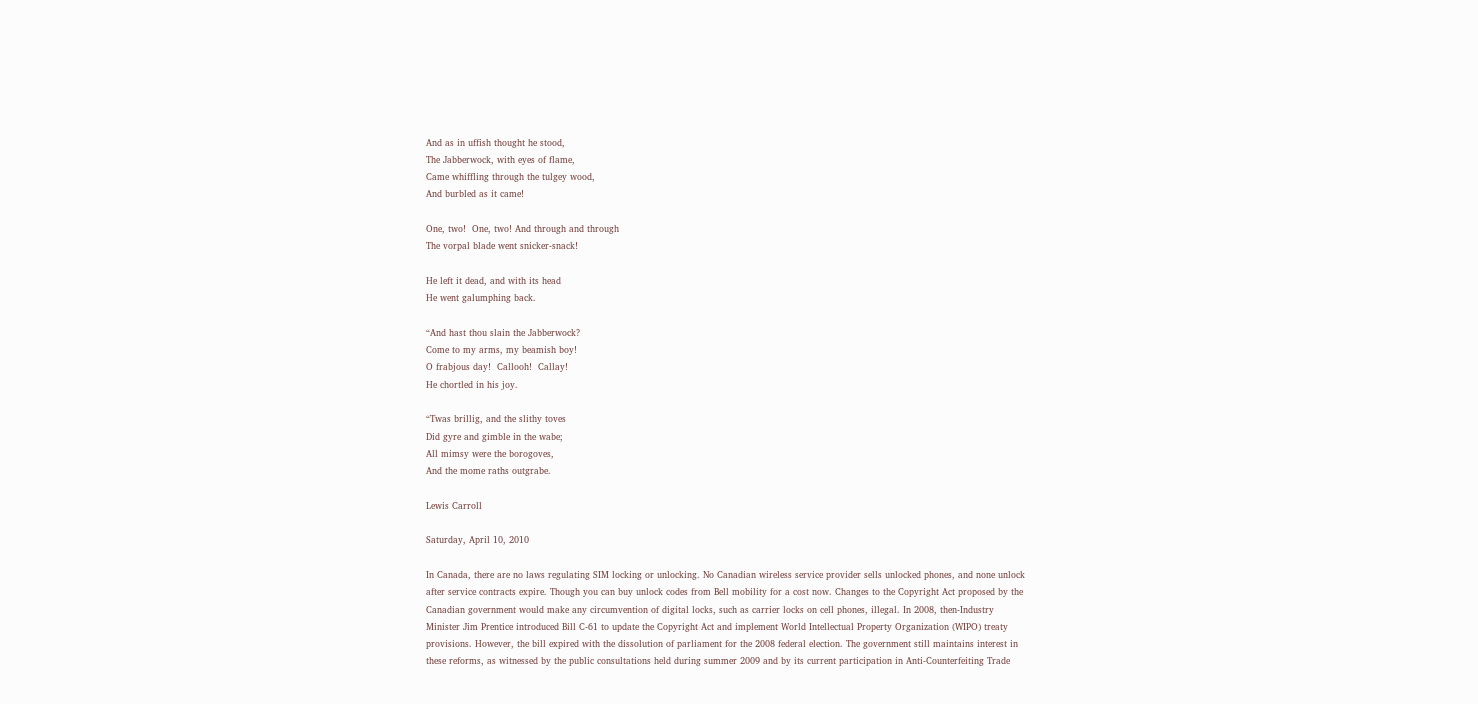And as in uffish thought he stood,
The Jabberwock, with eyes of flame,
Came whiffling through the tulgey wood,
And burbled as it came!

One, two!  One, two! And through and through
The vorpal blade went snicker-snack!

He left it dead, and with its head
He went galumphing back.

“And hast thou slain the Jabberwock?
Come to my arms, my beamish boy!
O frabjous day!  Callooh!  Callay!
He chortled in his joy.

“Twas brillig, and the slithy toves
Did gyre and gimble in the wabe;
All mimsy were the borogoves,
And the mome raths outgrabe.

Lewis Carroll

Saturday, April 10, 2010

In Canada, there are no laws regulating SIM locking or unlocking. No Canadian wireless service provider sells unlocked phones, and none unlock after service contracts expire. Though you can buy unlock codes from Bell mobility for a cost now. Changes to the Copyright Act proposed by the Canadian government would make any circumvention of digital locks, such as carrier locks on cell phones, illegal. In 2008, then-Industry Minister Jim Prentice introduced Bill C-61 to update the Copyright Act and implement World Intellectual Property Organization (WIPO) treaty provisions. However, the bill expired with the dissolution of parliament for the 2008 federal election. The government still maintains interest in these reforms, as witnessed by the public consultations held during summer 2009 and by its current participation in Anti-Counterfeiting Trade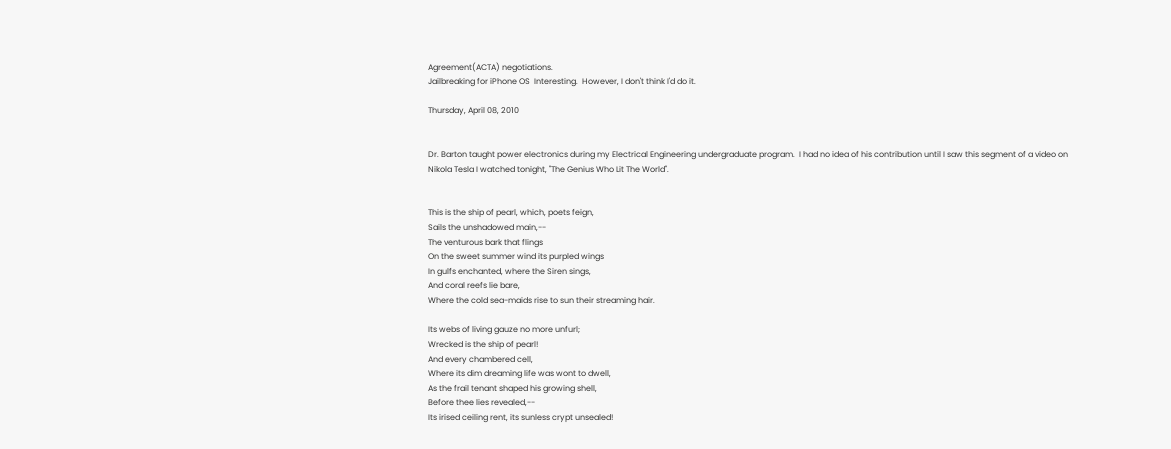Agreement(ACTA) negotiations.
Jailbreaking for iPhone OS  Interesting.  However, I don't think I'd do it.

Thursday, April 08, 2010


Dr. Barton taught power electronics during my Electrical Engineering undergraduate program.  I had no idea of his contribution until I saw this segment of a video on Nikola Tesla I watched tonight, "The Genius Who Lit The World".


This is the ship of pearl, which, poets feign,
Sails the unshadowed main,--
The venturous bark that flings
On the sweet summer wind its purpled wings
In gulfs enchanted, where the Siren sings,
And coral reefs lie bare,
Where the cold sea-maids rise to sun their streaming hair.

Its webs of living gauze no more unfurl;
Wrecked is the ship of pearl!
And every chambered cell,
Where its dim dreaming life was wont to dwell,
As the frail tenant shaped his growing shell,
Before thee lies revealed,--
Its irised ceiling rent, its sunless crypt unsealed!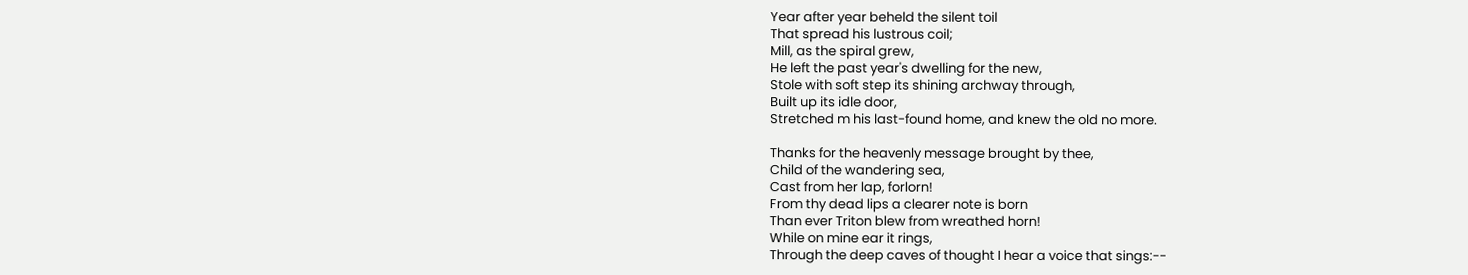Year after year beheld the silent toil
That spread his lustrous coil;
Mill, as the spiral grew,
He left the past year's dwelling for the new,
Stole with soft step its shining archway through,
Built up its idle door,
Stretched m his last-found home, and knew the old no more.

Thanks for the heavenly message brought by thee,
Child of the wandering sea,
Cast from her lap, forlorn!
From thy dead lips a clearer note is born
Than ever Triton blew from wreathed horn!
While on mine ear it rings,
Through the deep caves of thought I hear a voice that sings:--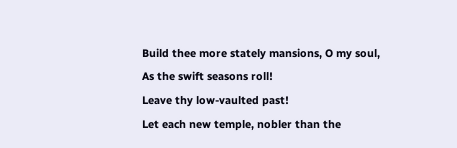Build thee more stately mansions, O my soul,
As the swift seasons roll!
Leave thy low-vaulted past!
Let each new temple, nobler than the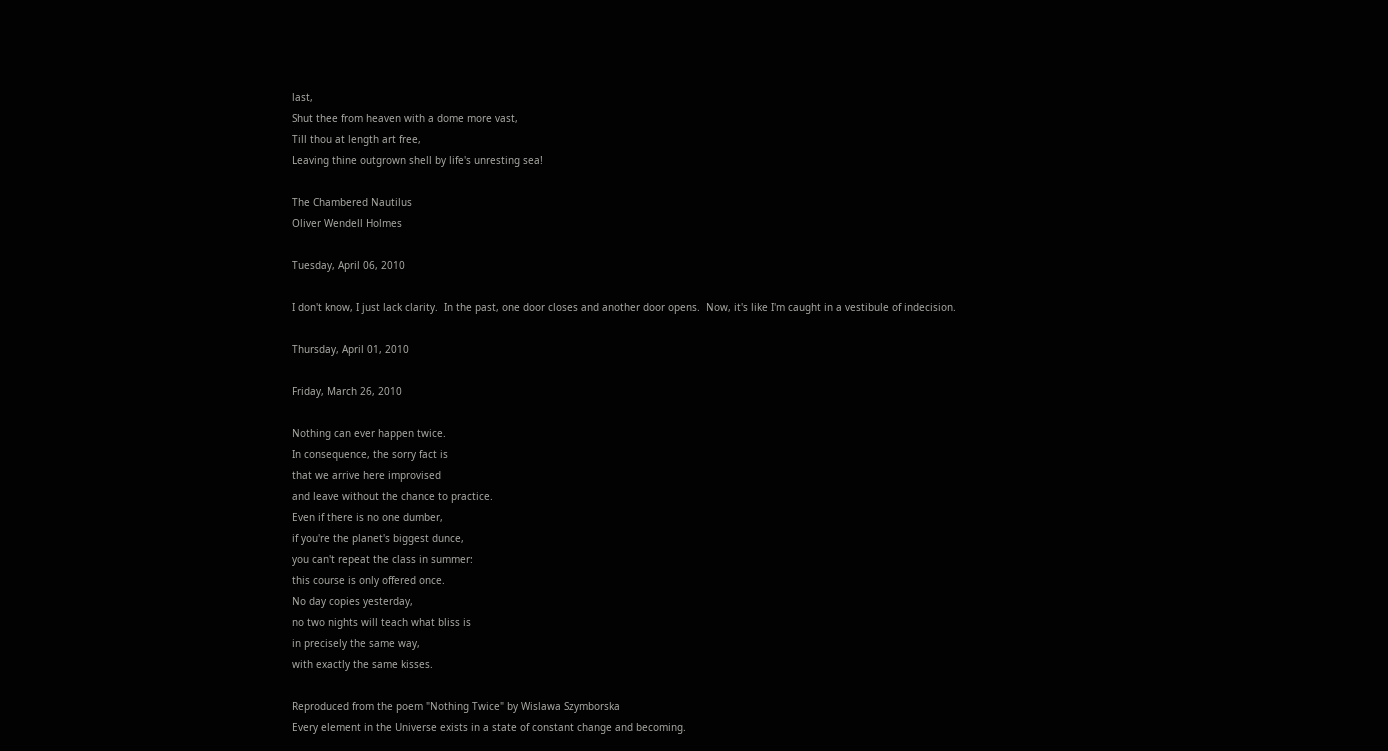last,
Shut thee from heaven with a dome more vast,
Till thou at length art free,
Leaving thine outgrown shell by life's unresting sea!

The Chambered Nautilus
Oliver Wendell Holmes

Tuesday, April 06, 2010

I don't know, I just lack clarity.  In the past, one door closes and another door opens.  Now, it's like I'm caught in a vestibule of indecision.

Thursday, April 01, 2010

Friday, March 26, 2010

Nothing can ever happen twice.
In consequence, the sorry fact is
that we arrive here improvised
and leave without the chance to practice.
Even if there is no one dumber,
if you're the planet's biggest dunce,
you can't repeat the class in summer:
this course is only offered once.
No day copies yesterday,
no two nights will teach what bliss is
in precisely the same way,
with exactly the same kisses.

Reproduced from the poem "Nothing Twice" by Wislawa Szymborska
Every element in the Universe exists in a state of constant change and becoming.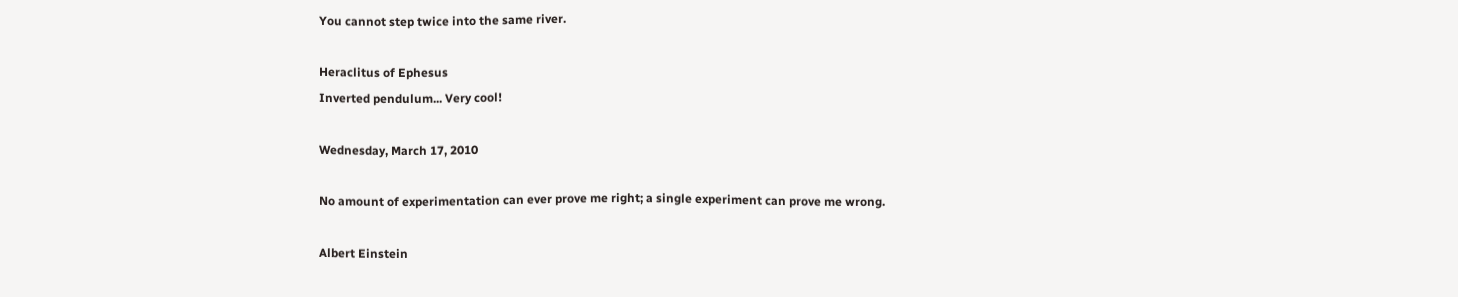You cannot step twice into the same river.

Heraclitus of Ephesus
Inverted pendulum... Very cool!

Wednesday, March 17, 2010

No amount of experimentation can ever prove me right; a single experiment can prove me wrong.

Albert Einstein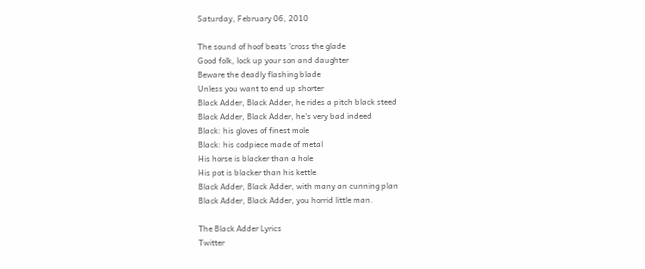Saturday, February 06, 2010

The sound of hoof beats 'cross the glade
Good folk, lock up your son and daughter
Beware the deadly flashing blade
Unless you want to end up shorter
Black Adder, Black Adder, he rides a pitch black steed
Black Adder, Black Adder, he's very bad indeed
Black: his gloves of finest mole
Black: his codpiece made of metal
His horse is blacker than a hole
His pot is blacker than his kettle
Black Adder, Black Adder, with many an cunning plan
Black Adder, Black Adder, you horrid little man.

The Black Adder Lyrics
Twitter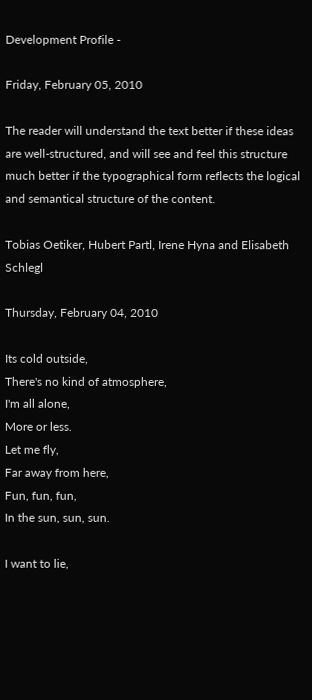Development Profile -

Friday, February 05, 2010

The reader will understand the text better if these ideas are well-structured, and will see and feel this structure much better if the typographical form reflects the logical and semantical structure of the content.

Tobias Oetiker, Hubert Partl, Irene Hyna and Elisabeth Schlegl

Thursday, February 04, 2010

Its cold outside,
There's no kind of atmosphere,
I'm all alone,
More or less.
Let me fly,
Far away from here,
Fun, fun, fun,
In the sun, sun, sun.

I want to lie,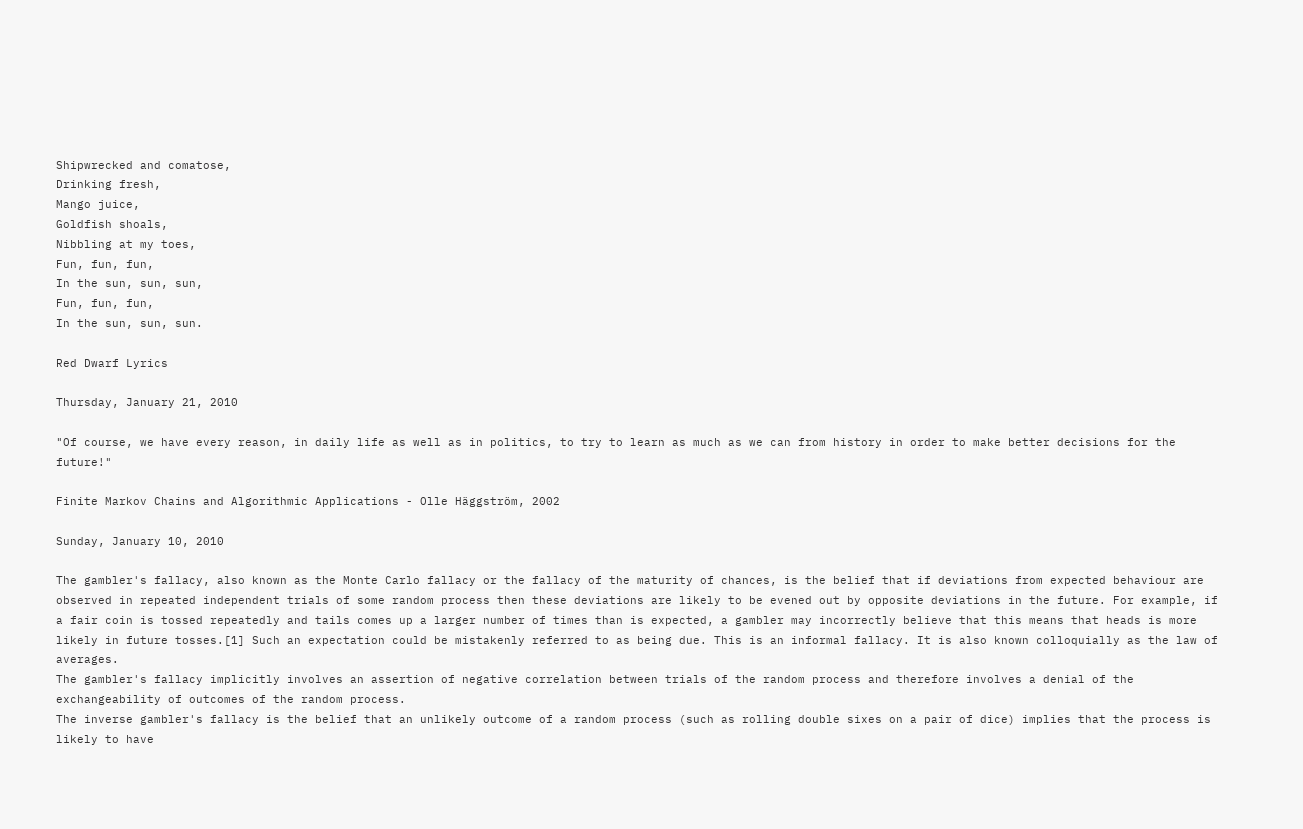Shipwrecked and comatose,
Drinking fresh,
Mango juice,
Goldfish shoals,
Nibbling at my toes,
Fun, fun, fun,
In the sun, sun, sun,
Fun, fun, fun,
In the sun, sun, sun.

Red Dwarf Lyrics

Thursday, January 21, 2010

"Of course, we have every reason, in daily life as well as in politics, to try to learn as much as we can from history in order to make better decisions for the future!"

Finite Markov Chains and Algorithmic Applications - Olle Häggström, 2002

Sunday, January 10, 2010

The gambler's fallacy, also known as the Monte Carlo fallacy or the fallacy of the maturity of chances, is the belief that if deviations from expected behaviour are observed in repeated independent trials of some random process then these deviations are likely to be evened out by opposite deviations in the future. For example, if a fair coin is tossed repeatedly and tails comes up a larger number of times than is expected, a gambler may incorrectly believe that this means that heads is more likely in future tosses.[1] Such an expectation could be mistakenly referred to as being due. This is an informal fallacy. It is also known colloquially as the law of averages.
The gambler's fallacy implicitly involves an assertion of negative correlation between trials of the random process and therefore involves a denial of the exchangeability of outcomes of the random process.
The inverse gambler's fallacy is the belief that an unlikely outcome of a random process (such as rolling double sixes on a pair of dice) implies that the process is likely to have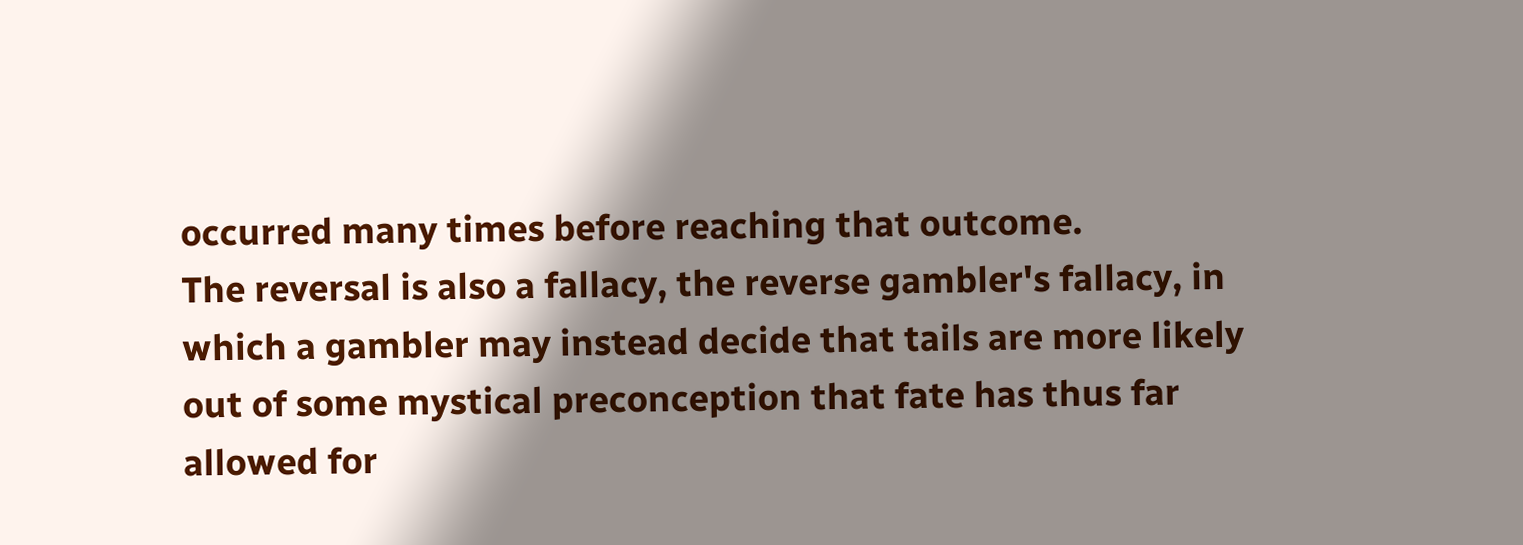occurred many times before reaching that outcome.
The reversal is also a fallacy, the reverse gambler's fallacy, in which a gambler may instead decide that tails are more likely out of some mystical preconception that fate has thus far allowed for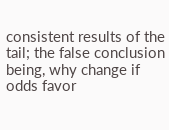consistent results of the tail; the false conclusion being, why change if odds favor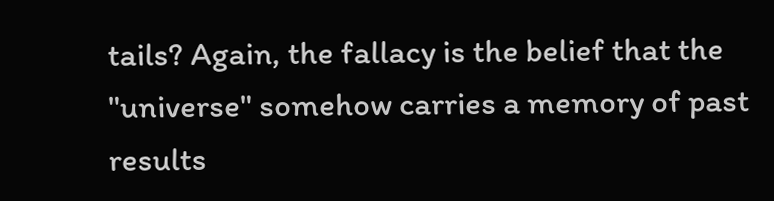tails? Again, the fallacy is the belief that the "universe" somehow carries a memory of past results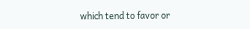which tend to favor or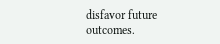disfavor future outcomes.